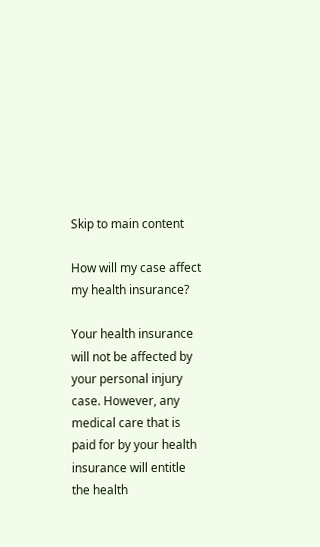Skip to main content

How will my case affect my health insurance?

Your health insurance will not be affected by your personal injury case. However, any medical care that is paid for by your health insurance will entitle the health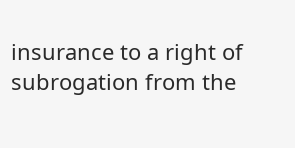insurance to a right of subrogation from the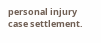personal injury case settlement.